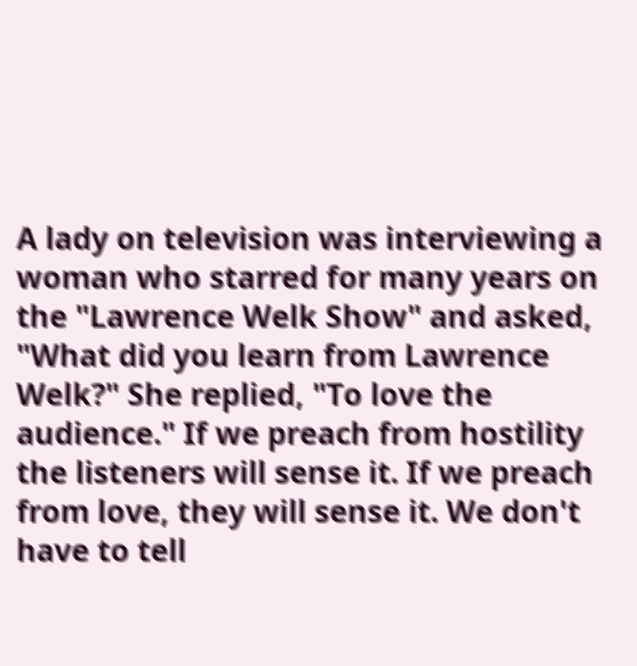A lady on television was interviewing a woman who starred for many years on the "Lawrence Welk Show" and asked, "What did you learn from Lawrence Welk?" She replied, "To love the audience." If we preach from hostility the listeners will sense it. If we preach from love, they will sense it. We don't have to tell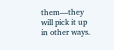them—they will pick it up in other ways.